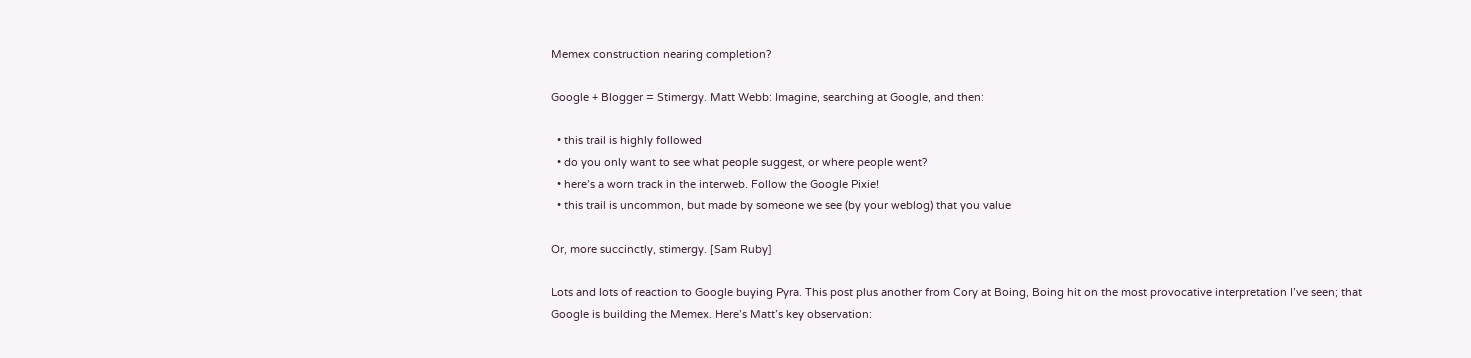Memex construction nearing completion?

Google + Blogger = Stimergy. Matt Webb: Imagine, searching at Google, and then:

  • this trail is highly followed
  • do you only want to see what people suggest, or where people went?
  • here’s a worn track in the interweb. Follow the Google Pixie!
  • this trail is uncommon, but made by someone we see (by your weblog) that you value

Or, more succinctly, stimergy. [Sam Ruby]

Lots and lots of reaction to Google buying Pyra. This post plus another from Cory at Boing, Boing hit on the most provocative interpretation I’ve seen; that Google is building the Memex. Here’s Matt’s key observation: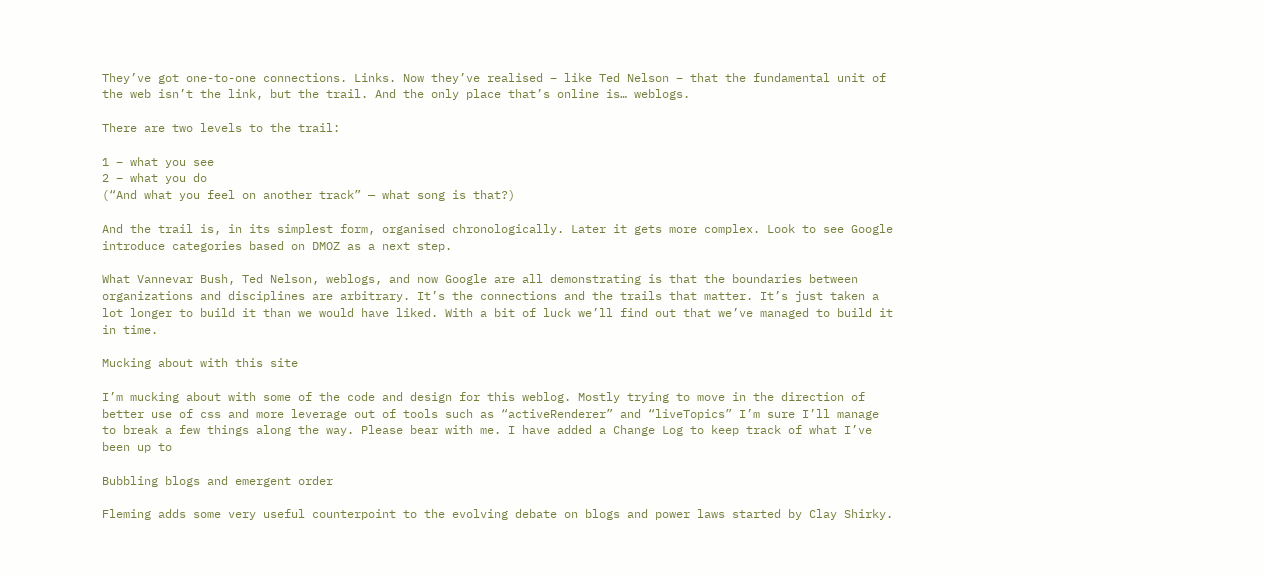They’ve got one-to-one connections. Links. Now they’ve realised – like Ted Nelson – that the fundamental unit of the web isn’t the link, but the trail. And the only place that’s online is… weblogs.

There are two levels to the trail:

1 – what you see
2 – what you do
(“And what you feel on another track” — what song is that?)

And the trail is, in its simplest form, organised chronologically. Later it gets more complex. Look to see Google introduce categories based on DMOZ as a next step.

What Vannevar Bush, Ted Nelson, weblogs, and now Google are all demonstrating is that the boundaries between organizations and disciplines are arbitrary. It’s the connections and the trails that matter. It’s just taken a lot longer to build it than we would have liked. With a bit of luck we’ll find out that we’ve managed to build it in time.

Mucking about with this site

I’m mucking about with some of the code and design for this weblog. Mostly trying to move in the direction of better use of css and more leverage out of tools such as “activeRenderer” and “liveTopics” I’m sure I’ll manage to break a few things along the way. Please bear with me. I have added a Change Log to keep track of what I’ve been up to

Bubbling blogs and emergent order

Fleming adds some very useful counterpoint to the evolving debate on blogs and power laws started by Clay Shirky.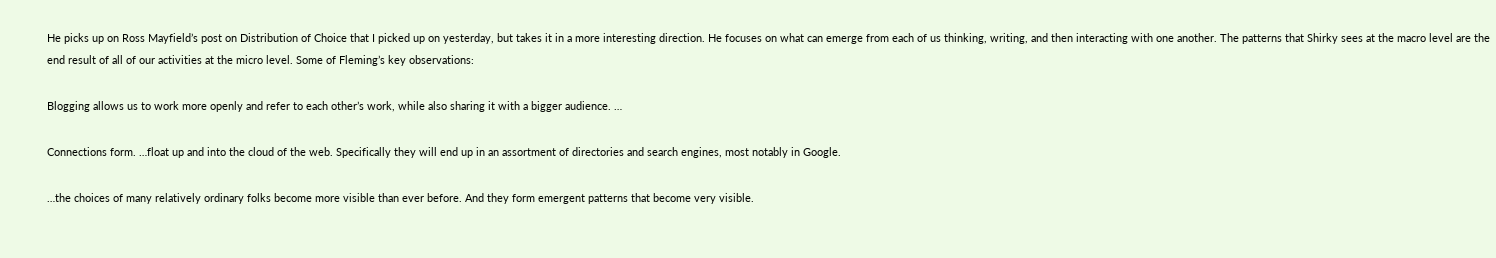He picks up on Ross Mayfield’s post on Distribution of Choice that I picked up on yesterday, but takes it in a more interesting direction. He focuses on what can emerge from each of us thinking, writing, and then interacting with one another. The patterns that Shirky sees at the macro level are the end result of all of our activities at the micro level. Some of Fleming’s key observations:

Blogging allows us to work more openly and refer to each other’s work, while also sharing it with a bigger audience. …

Connections form. …float up and into the cloud of the web. Specifically they will end up in an assortment of directories and search engines, most notably in Google.

…the choices of many relatively ordinary folks become more visible than ever before. And they form emergent patterns that become very visible.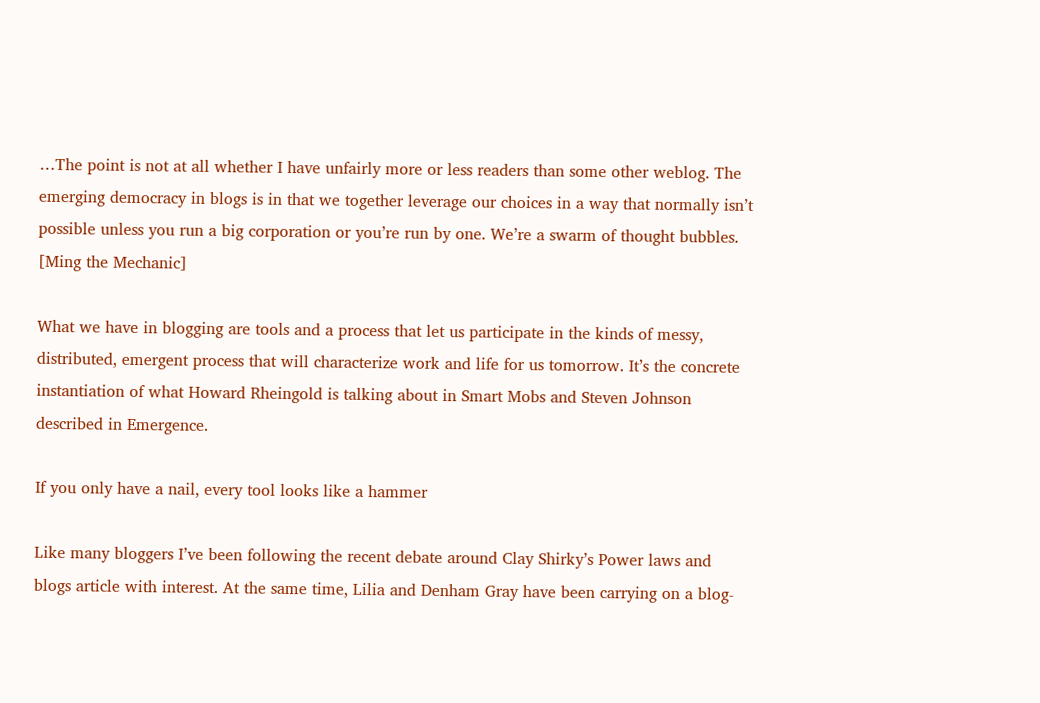…The point is not at all whether I have unfairly more or less readers than some other weblog. The emerging democracy in blogs is in that we together leverage our choices in a way that normally isn’t possible unless you run a big corporation or you’re run by one. We’re a swarm of thought bubbles. [Ming the Mechanic]

What we have in blogging are tools and a process that let us participate in the kinds of messy, distributed, emergent process that will characterize work and life for us tomorrow. It’s the concrete instantiation of what Howard Rheingold is talking about in Smart Mobs and Steven Johnson described in Emergence.

If you only have a nail, every tool looks like a hammer

Like many bloggers I’ve been following the recent debate around Clay Shirky’s Power laws and blogs article with interest. At the same time, Lilia and Denham Gray have been carrying on a blog-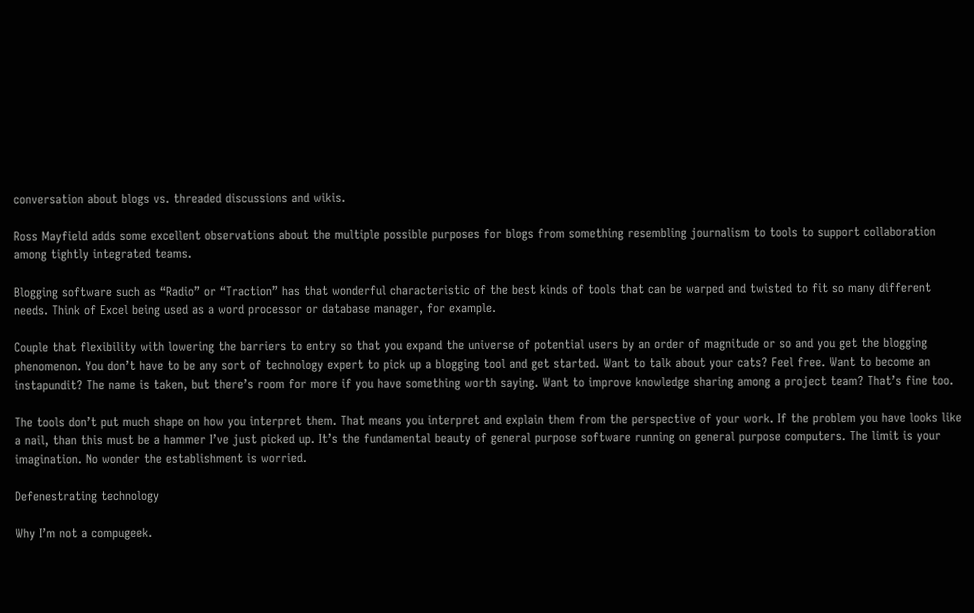conversation about blogs vs. threaded discussions and wikis.

Ross Mayfield adds some excellent observations about the multiple possible purposes for blogs from something resembling journalism to tools to support collaboration among tightly integrated teams.

Blogging software such as “Radio” or “Traction” has that wonderful characteristic of the best kinds of tools that can be warped and twisted to fit so many different needs. Think of Excel being used as a word processor or database manager, for example.

Couple that flexibility with lowering the barriers to entry so that you expand the universe of potential users by an order of magnitude or so and you get the blogging phenomenon. You don’t have to be any sort of technology expert to pick up a blogging tool and get started. Want to talk about your cats? Feel free. Want to become an instapundit? The name is taken, but there’s room for more if you have something worth saying. Want to improve knowledge sharing among a project team? That’s fine too.

The tools don’t put much shape on how you interpret them. That means you interpret and explain them from the perspective of your work. If the problem you have looks like a nail, than this must be a hammer I’ve just picked up. It’s the fundamental beauty of general purpose software running on general purpose computers. The limit is your imagination. No wonder the establishment is worried.

Defenestrating technology

Why I’m not a compugeek.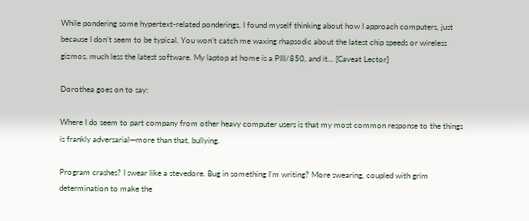While pondering some hypertext-related ponderings, I found myself thinking about how I approach computers, just because I don’t seem to be typical. You won’t catch me waxing rhapsodic about the latest chip speeds or wireless gizmos, much less the latest software. My laptop at home is a PIII/850, and it… [Caveat Lector]

Dorothea goes on to say:

Where I do seem to part company from other heavy computer users is that my most common response to the things is frankly adversarial—more than that, bullying.

Program crashes? I swear like a stevedore. Bug in something I’m writing? More swearing, coupled with grim determination to make the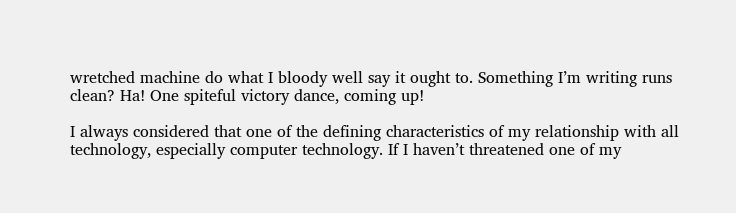wretched machine do what I bloody well say it ought to. Something I’m writing runs clean? Ha! One spiteful victory dance, coming up!

I always considered that one of the defining characteristics of my relationship with all technology, especially computer technology. If I haven’t threatened one of my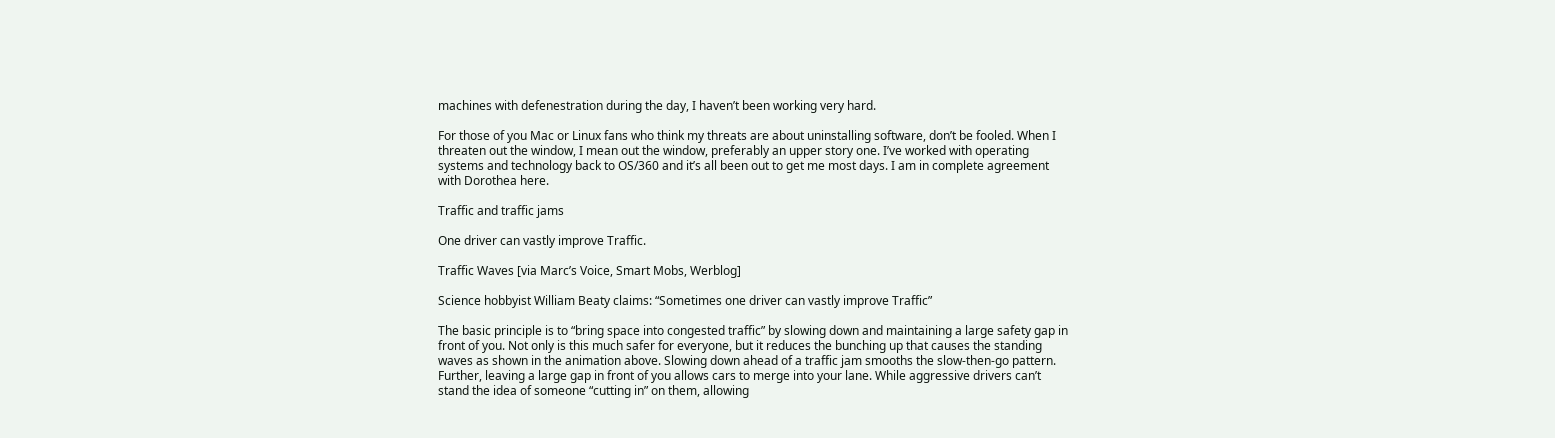machines with defenestration during the day, I haven’t been working very hard.

For those of you Mac or Linux fans who think my threats are about uninstalling software, don’t be fooled. When I threaten out the window, I mean out the window, preferably an upper story one. I’ve worked with operating systems and technology back to OS/360 and it’s all been out to get me most days. I am in complete agreement with Dorothea here.

Traffic and traffic jams

One driver can vastly improve Traffic.

Traffic Waves [via Marc’s Voice, Smart Mobs, Werblog]

Science hobbyist William Beaty claims: “Sometimes one driver can vastly improve Traffic”

The basic principle is to “bring space into congested traffic” by slowing down and maintaining a large safety gap in front of you. Not only is this much safer for everyone, but it reduces the bunching up that causes the standing waves as shown in the animation above. Slowing down ahead of a traffic jam smooths the slow-then-go pattern. Further, leaving a large gap in front of you allows cars to merge into your lane. While aggressive drivers can’t stand the idea of someone “cutting in” on them, allowing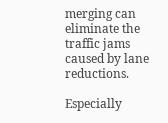merging can eliminate the traffic jams caused by lane reductions.

Especially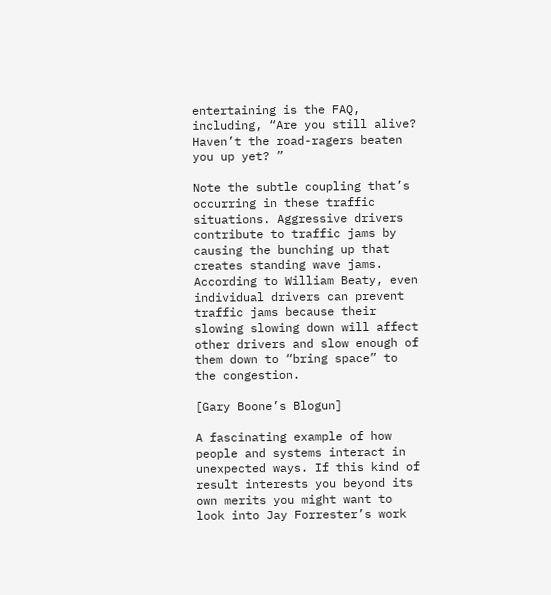entertaining is the FAQ, including, “Are you still alive? Haven’t the road-ragers beaten you up yet? ”

Note the subtle coupling that’s occurring in these traffic situations. Aggressive drivers contribute to traffic jams by causing the bunching up that creates standing wave jams. According to William Beaty, even individual drivers can prevent traffic jams because their slowing slowing down will affect other drivers and slow enough of them down to “bring space” to the congestion.

[Gary Boone’s Blogun]

A fascinating example of how people and systems interact in unexpected ways. If this kind of result interests you beyond its own merits you might want to look into Jay Forrester’s work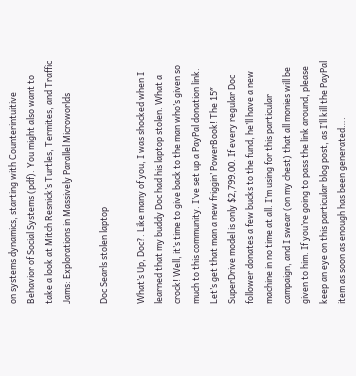on systems dynamics, starting with Counterintuitive Behavior of Social Systems (pdf). You might also want to take a look at Mitch Resnick’s Turtles, Termites, and Traffic Jams: Explorations in Massively Parallel Microworlds

Doc Searls stolen laptop

What’s Up, Doc?. Like many of you, I was shocked when I learned that my buddy Doc had his laptop stolen. What a crock! Well, it’s time to give back to the man who’s given so much to this community. I’ve set up a PayPal donation link. Let’s get that man a new friggin’ PowerBook! The 15″ SuperDrive model is only $2,799.00. If every regular Doc follower donates a few bucks to the fund, he’ll have a new machine in no time at all. I’m using for this particular campaign, and I swear (on my chest) that all monies will be given to him. If you’re going to pass the link around, please keep an eye on this particular blog post, as I’ll kill the PayPal item as soon as enough has been generated….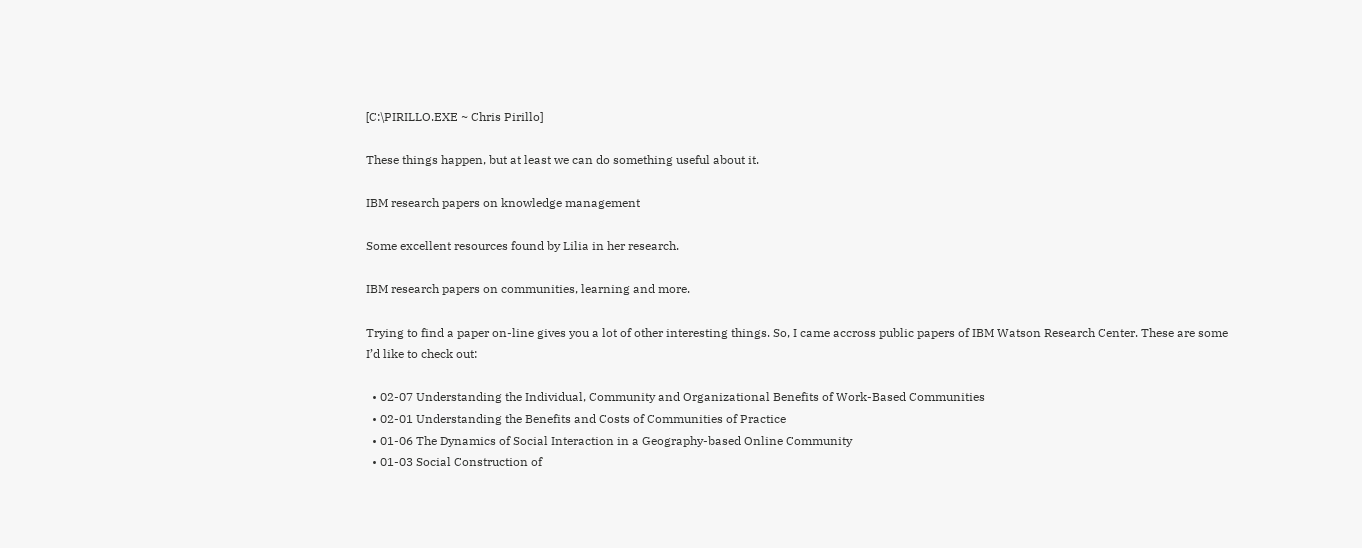[C:\PIRILLO.EXE ~ Chris Pirillo]

These things happen, but at least we can do something useful about it.

IBM research papers on knowledge management

Some excellent resources found by Lilia in her research.

IBM research papers on communities, learning and more.

Trying to find a paper on-line gives you a lot of other interesting things. So, I came accross public papers of IBM Watson Research Center. These are some I’d like to check out:

  • 02-07 Understanding the Individual, Community and Organizational Benefits of Work-Based Communities
  • 02-01 Understanding the Benefits and Costs of Communities of Practice
  • 01-06 The Dynamics of Social Interaction in a Geography-based Online Community
  • 01-03 Social Construction of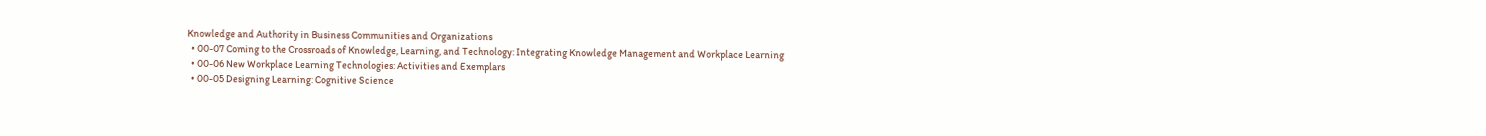Knowledge and Authority in Business Communities and Organizations
  • 00-07 Coming to the Crossroads of Knowledge, Learning, and Technology: Integrating Knowledge Management and Workplace Learning
  • 00-06 New Workplace Learning Technologies: Activities and Exemplars
  • 00-05 Designing Learning: Cognitive Science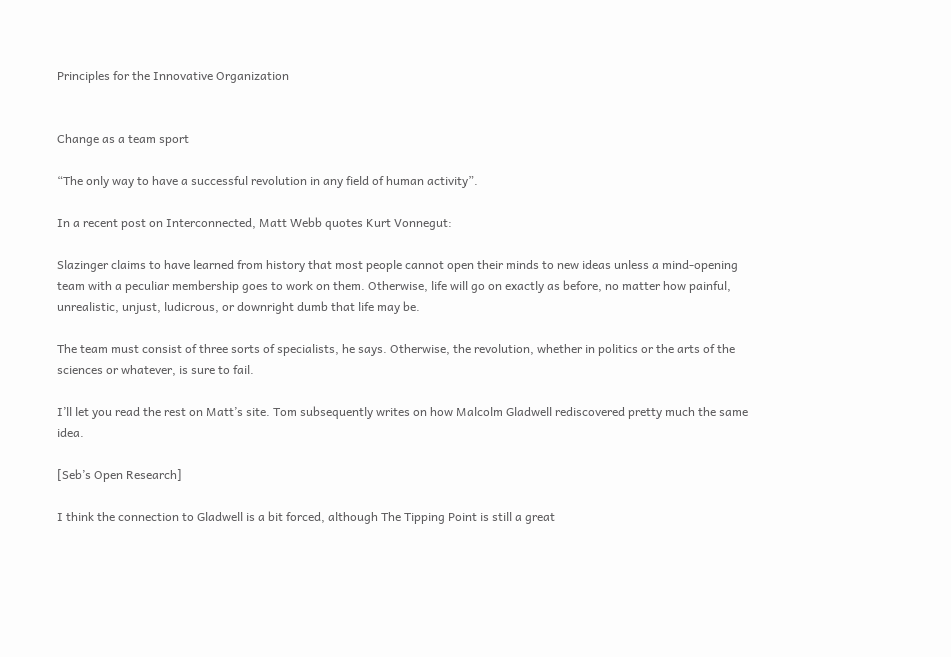Principles for the Innovative Organization


Change as a team sport

“The only way to have a successful revolution in any field of human activity”.

In a recent post on Interconnected, Matt Webb quotes Kurt Vonnegut:

Slazinger claims to have learned from history that most people cannot open their minds to new ideas unless a mind-opening team with a peculiar membership goes to work on them. Otherwise, life will go on exactly as before, no matter how painful, unrealistic, unjust, ludicrous, or downright dumb that life may be.

The team must consist of three sorts of specialists, he says. Otherwise, the revolution, whether in politics or the arts of the sciences or whatever, is sure to fail.

I’ll let you read the rest on Matt’s site. Tom subsequently writes on how Malcolm Gladwell rediscovered pretty much the same idea.

[Seb’s Open Research]

I think the connection to Gladwell is a bit forced, although The Tipping Point is still a great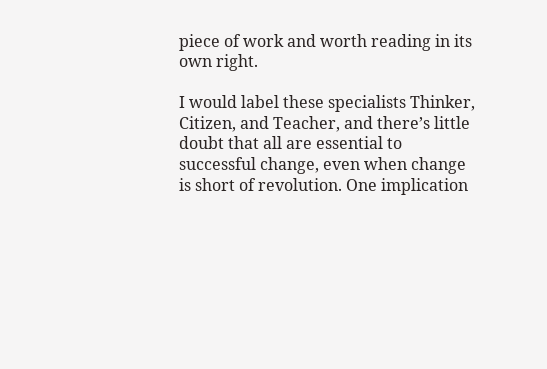piece of work and worth reading in its own right.

I would label these specialists Thinker, Citizen, and Teacher, and there’s little doubt that all are essential to successful change, even when change is short of revolution. One implication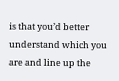is that you’d better understand which you are and line up the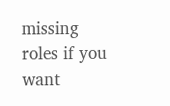missing roles if you want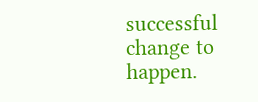successful change to happen.